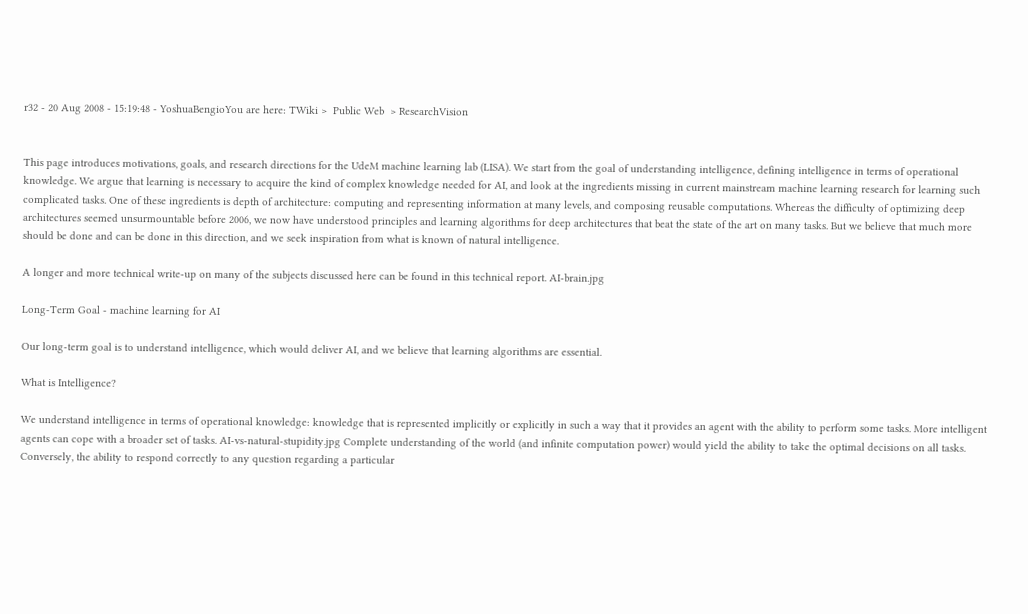r32 - 20 Aug 2008 - 15:19:48 - YoshuaBengioYou are here: TWiki >  Public Web  > ResearchVision


This page introduces motivations, goals, and research directions for the UdeM machine learning lab (LISA). We start from the goal of understanding intelligence, defining intelligence in terms of operational knowledge. We argue that learning is necessary to acquire the kind of complex knowledge needed for AI, and look at the ingredients missing in current mainstream machine learning research for learning such complicated tasks. One of these ingredients is depth of architecture: computing and representing information at many levels, and composing reusable computations. Whereas the difficulty of optimizing deep architectures seemed unsurmountable before 2006, we now have understood principles and learning algorithms for deep architectures that beat the state of the art on many tasks. But we believe that much more should be done and can be done in this direction, and we seek inspiration from what is known of natural intelligence.

A longer and more technical write-up on many of the subjects discussed here can be found in this technical report. AI-brain.jpg

Long-Term Goal - machine learning for AI

Our long-term goal is to understand intelligence, which would deliver AI, and we believe that learning algorithms are essential.

What is Intelligence?

We understand intelligence in terms of operational knowledge: knowledge that is represented implicitly or explicitly in such a way that it provides an agent with the ability to perform some tasks. More intelligent agents can cope with a broader set of tasks. AI-vs-natural-stupidity.jpg Complete understanding of the world (and infinite computation power) would yield the ability to take the optimal decisions on all tasks. Conversely, the ability to respond correctly to any question regarding a particular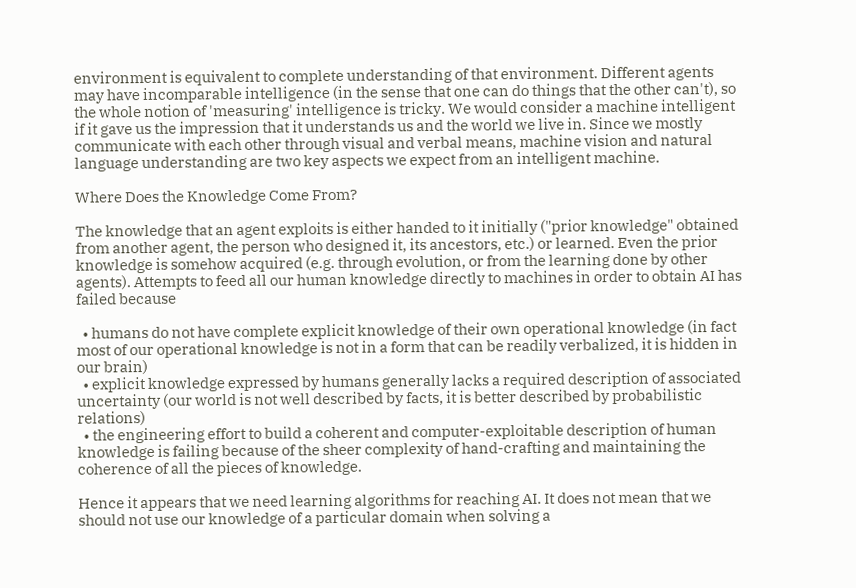environment is equivalent to complete understanding of that environment. Different agents may have incomparable intelligence (in the sense that one can do things that the other can't), so the whole notion of 'measuring' intelligence is tricky. We would consider a machine intelligent if it gave us the impression that it understands us and the world we live in. Since we mostly communicate with each other through visual and verbal means, machine vision and natural language understanding are two key aspects we expect from an intelligent machine.

Where Does the Knowledge Come From?

The knowledge that an agent exploits is either handed to it initially ("prior knowledge" obtained from another agent, the person who designed it, its ancestors, etc.) or learned. Even the prior knowledge is somehow acquired (e.g. through evolution, or from the learning done by other agents). Attempts to feed all our human knowledge directly to machines in order to obtain AI has failed because

  • humans do not have complete explicit knowledge of their own operational knowledge (in fact most of our operational knowledge is not in a form that can be readily verbalized, it is hidden in our brain)
  • explicit knowledge expressed by humans generally lacks a required description of associated uncertainty (our world is not well described by facts, it is better described by probabilistic relations)
  • the engineering effort to build a coherent and computer-exploitable description of human knowledge is failing because of the sheer complexity of hand-crafting and maintaining the coherence of all the pieces of knowledge.

Hence it appears that we need learning algorithms for reaching AI. It does not mean that we should not use our knowledge of a particular domain when solving a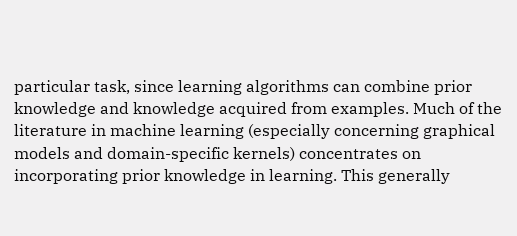particular task, since learning algorithms can combine prior knowledge and knowledge acquired from examples. Much of the literature in machine learning (especially concerning graphical models and domain-specific kernels) concentrates on incorporating prior knowledge in learning. This generally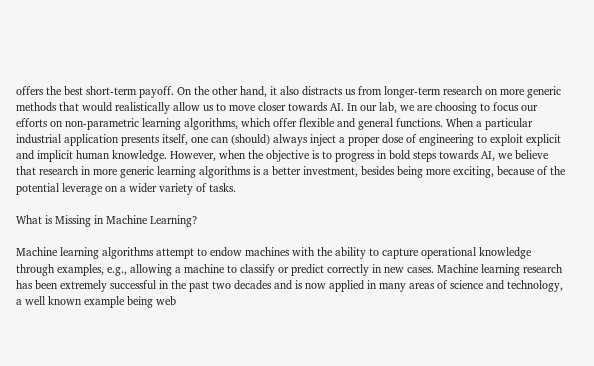offers the best short-term payoff. On the other hand, it also distracts us from longer-term research on more generic methods that would realistically allow us to move closer towards AI. In our lab, we are choosing to focus our efforts on non-parametric learning algorithms, which offer flexible and general functions. When a particular industrial application presents itself, one can (should) always inject a proper dose of engineering to exploit explicit and implicit human knowledge. However, when the objective is to progress in bold steps towards AI, we believe that research in more generic learning algorithms is a better investment, besides being more exciting, because of the potential leverage on a wider variety of tasks.

What is Missing in Machine Learning?

Machine learning algorithms attempt to endow machines with the ability to capture operational knowledge through examples, e.g., allowing a machine to classify or predict correctly in new cases. Machine learning research has been extremely successful in the past two decades and is now applied in many areas of science and technology, a well known example being web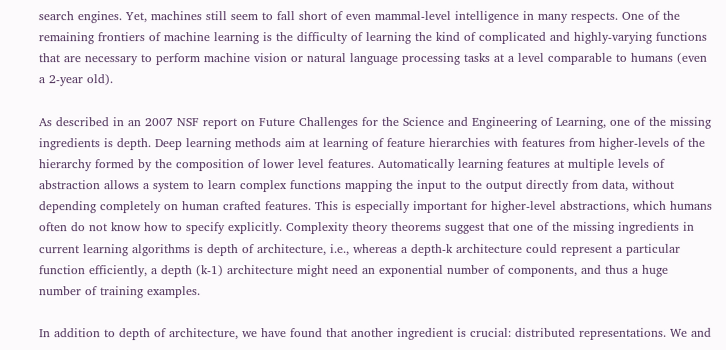search engines. Yet, machines still seem to fall short of even mammal-level intelligence in many respects. One of the remaining frontiers of machine learning is the difficulty of learning the kind of complicated and highly-varying functions that are necessary to perform machine vision or natural language processing tasks at a level comparable to humans (even a 2-year old).

As described in an 2007 NSF report on Future Challenges for the Science and Engineering of Learning, one of the missing ingredients is depth. Deep learning methods aim at learning of feature hierarchies with features from higher-levels of the hierarchy formed by the composition of lower level features. Automatically learning features at multiple levels of abstraction allows a system to learn complex functions mapping the input to the output directly from data, without depending completely on human crafted features. This is especially important for higher-level abstractions, which humans often do not know how to specify explicitly. Complexity theory theorems suggest that one of the missing ingredients in current learning algorithms is depth of architecture, i.e., whereas a depth-k architecture could represent a particular function efficiently, a depth (k-1) architecture might need an exponential number of components, and thus a huge number of training examples.

In addition to depth of architecture, we have found that another ingredient is crucial: distributed representations. We and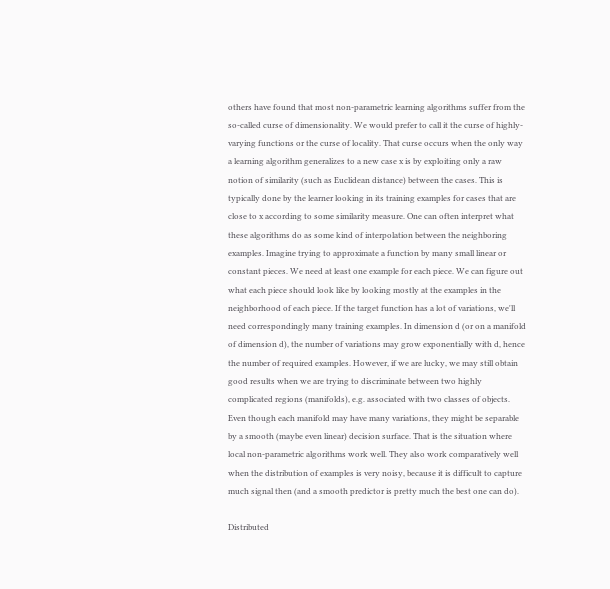others have found that most non-parametric learning algorithms suffer from the so-called curse of dimensionality. We would prefer to call it the curse of highly-varying functions or the curse of locality. That curse occurs when the only way a learning algorithm generalizes to a new case x is by exploiting only a raw notion of similarity (such as Euclidean distance) between the cases. This is typically done by the learner looking in its training examples for cases that are close to x according to some similarity measure. One can often interpret what these algorithms do as some kind of interpolation between the neighboring examples. Imagine trying to approximate a function by many small linear or constant pieces. We need at least one example for each piece. We can figure out what each piece should look like by looking mostly at the examples in the neighborhood of each piece. If the target function has a lot of variations, we'll need correspondingly many training examples. In dimension d (or on a manifold of dimension d), the number of variations may grow exponentially with d, hence the number of required examples. However, if we are lucky, we may still obtain good results when we are trying to discriminate between two highly complicated regions (manifolds), e.g. associated with two classes of objects. Even though each manifold may have many variations, they might be separable by a smooth (maybe even linear) decision surface. That is the situation where local non-parametric algorithms work well. They also work comparatively well when the distribution of examples is very noisy, because it is difficult to capture much signal then (and a smooth predictor is pretty much the best one can do).

Distributed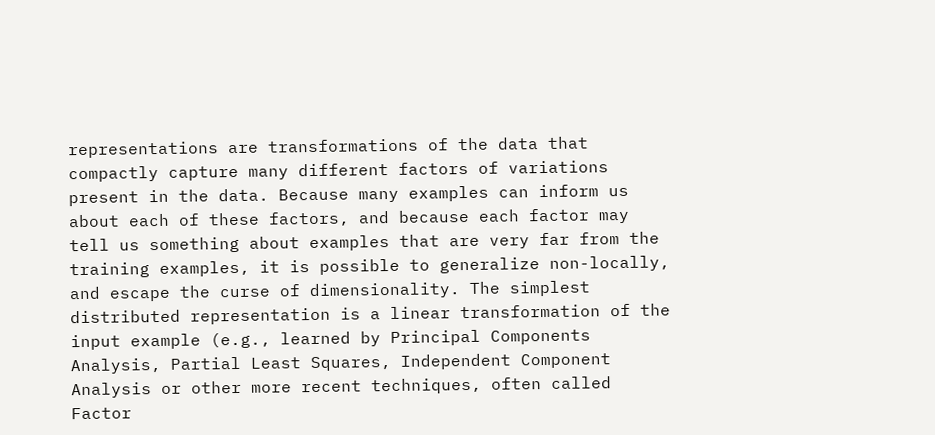representations are transformations of the data that compactly capture many different factors of variations present in the data. Because many examples can inform us about each of these factors, and because each factor may tell us something about examples that are very far from the training examples, it is possible to generalize non-locally, and escape the curse of dimensionality. The simplest distributed representation is a linear transformation of the input example (e.g., learned by Principal Components Analysis, Partial Least Squares, Independent Component Analysis or other more recent techniques, often called Factor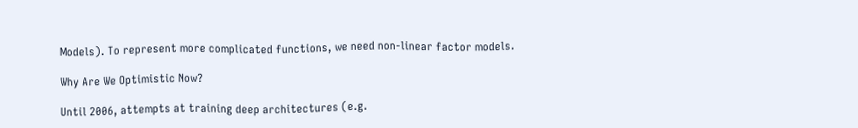Models). To represent more complicated functions, we need non-linear factor models.

Why Are We Optimistic Now?

Until 2006, attempts at training deep architectures (e.g.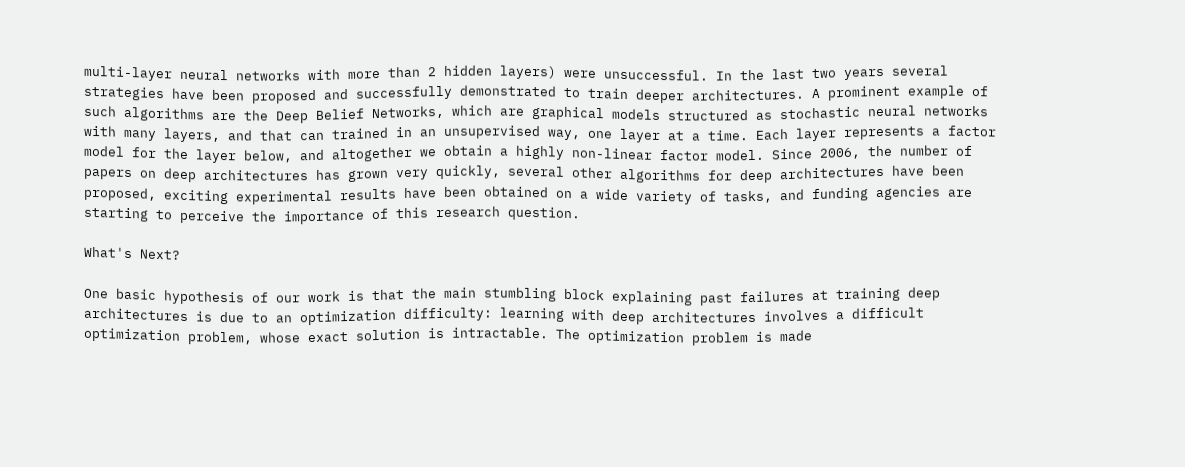multi-layer neural networks with more than 2 hidden layers) were unsuccessful. In the last two years several strategies have been proposed and successfully demonstrated to train deeper architectures. A prominent example of such algorithms are the Deep Belief Networks, which are graphical models structured as stochastic neural networks with many layers, and that can trained in an unsupervised way, one layer at a time. Each layer represents a factor model for the layer below, and altogether we obtain a highly non-linear factor model. Since 2006, the number of papers on deep architectures has grown very quickly, several other algorithms for deep architectures have been proposed, exciting experimental results have been obtained on a wide variety of tasks, and funding agencies are starting to perceive the importance of this research question.

What's Next?

One basic hypothesis of our work is that the main stumbling block explaining past failures at training deep architectures is due to an optimization difficulty: learning with deep architectures involves a difficult optimization problem, whose exact solution is intractable. The optimization problem is made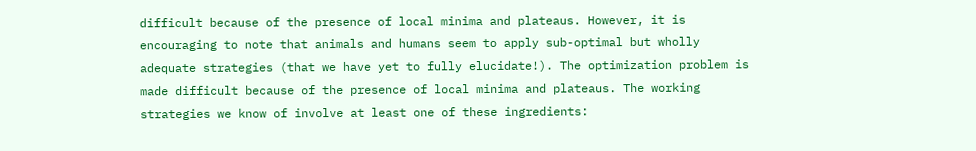difficult because of the presence of local minima and plateaus. However, it is encouraging to note that animals and humans seem to apply sub-optimal but wholly adequate strategies (that we have yet to fully elucidate!). The optimization problem is made difficult because of the presence of local minima and plateaus. The working strategies we know of involve at least one of these ingredients: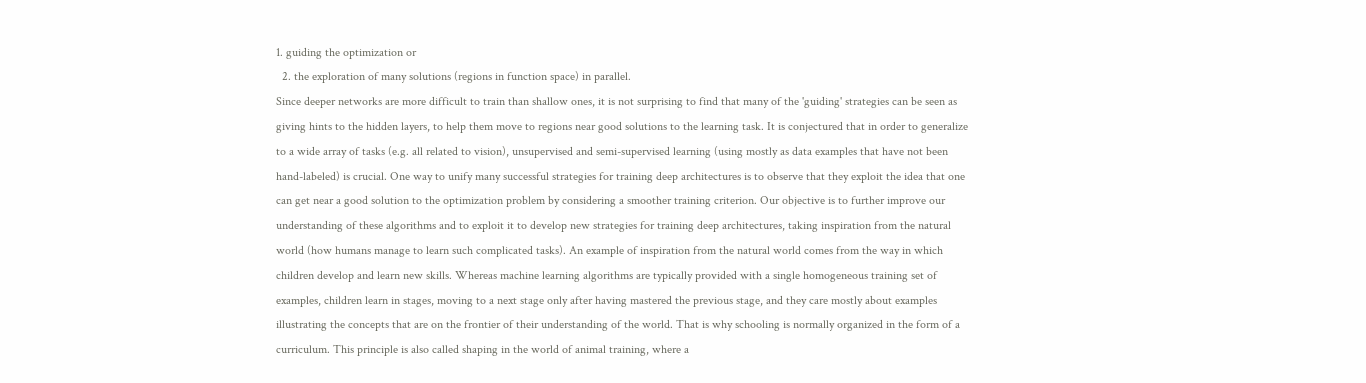1. guiding the optimization or
  2. the exploration of many solutions (regions in function space) in parallel.
Since deeper networks are more difficult to train than shallow ones, it is not surprising to find that many of the 'guiding' strategies can be seen as giving hints to the hidden layers, to help them move to regions near good solutions to the learning task. It is conjectured that in order to generalize to a wide array of tasks (e.g. all related to vision), unsupervised and semi-supervised learning (using mostly as data examples that have not been hand-labeled) is crucial. One way to unify many successful strategies for training deep architectures is to observe that they exploit the idea that one can get near a good solution to the optimization problem by considering a smoother training criterion. Our objective is to further improve our understanding of these algorithms and to exploit it to develop new strategies for training deep architectures, taking inspiration from the natural world (how humans manage to learn such complicated tasks). An example of inspiration from the natural world comes from the way in which children develop and learn new skills. Whereas machine learning algorithms are typically provided with a single homogeneous training set of examples, children learn in stages, moving to a next stage only after having mastered the previous stage, and they care mostly about examples illustrating the concepts that are on the frontier of their understanding of the world. That is why schooling is normally organized in the form of a curriculum. This principle is also called shaping in the world of animal training, where a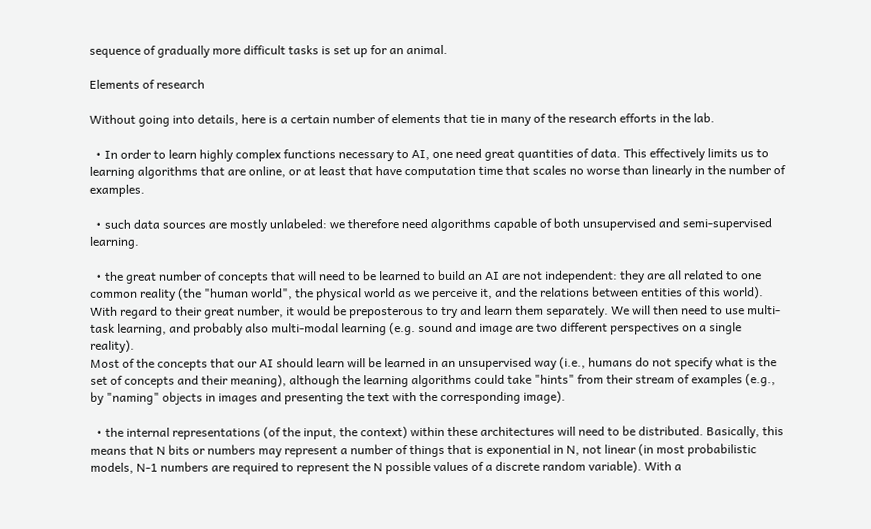sequence of gradually more difficult tasks is set up for an animal.

Elements of research

Without going into details, here is a certain number of elements that tie in many of the research efforts in the lab.

  • In order to learn highly complex functions necessary to AI, one need great quantities of data. This effectively limits us to learning algorithms that are online, or at least that have computation time that scales no worse than linearly in the number of examples.

  • such data sources are mostly unlabeled: we therefore need algorithms capable of both unsupervised and semi-supervised learning.

  • the great number of concepts that will need to be learned to build an AI are not independent: they are all related to one common reality (the "human world", the physical world as we perceive it, and the relations between entities of this world). With regard to their great number, it would be preposterous to try and learn them separately. We will then need to use multi-task learning, and probably also multi-modal learning (e.g. sound and image are two different perspectives on a single reality).
Most of the concepts that our AI should learn will be learned in an unsupervised way (i.e., humans do not specify what is the set of concepts and their meaning), although the learning algorithms could take "hints" from their stream of examples (e.g., by "naming" objects in images and presenting the text with the corresponding image).

  • the internal representations (of the input, the context) within these architectures will need to be distributed. Basically, this means that N bits or numbers may represent a number of things that is exponential in N, not linear (in most probabilistic models, N-1 numbers are required to represent the N possible values of a discrete random variable). With a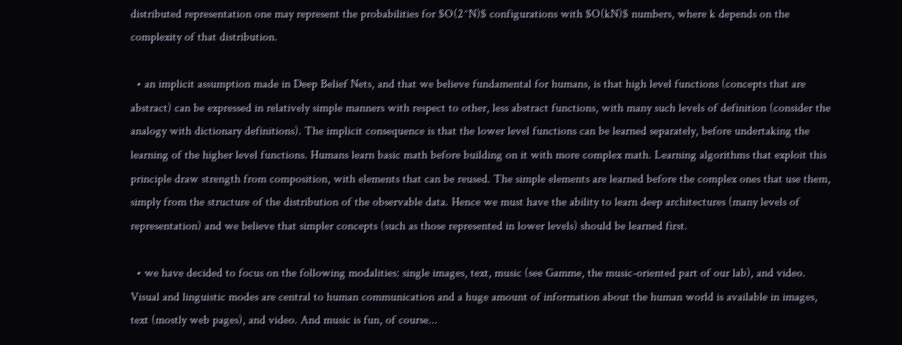distributed representation one may represent the probabilities for $O(2^N)$ configurations with $O(kN)$ numbers, where k depends on the complexity of that distribution.

  • an implicit assumption made in Deep Belief Nets, and that we believe fundamental for humans, is that high level functions (concepts that are abstract) can be expressed in relatively simple manners with respect to other, less abstract functions, with many such levels of definition (consider the analogy with dictionary definitions). The implicit consequence is that the lower level functions can be learned separately, before undertaking the learning of the higher level functions. Humans learn basic math before building on it with more complex math. Learning algorithms that exploit this principle draw strength from composition, with elements that can be reused. The simple elements are learned before the complex ones that use them, simply from the structure of the distribution of the observable data. Hence we must have the ability to learn deep architectures (many levels of representation) and we believe that simpler concepts (such as those represented in lower levels) should be learned first.

  • we have decided to focus on the following modalities: single images, text, music (see Gamme, the music-oriented part of our lab), and video. Visual and linguistic modes are central to human communication and a huge amount of information about the human world is available in images, text (mostly web pages), and video. And music is fun, of course...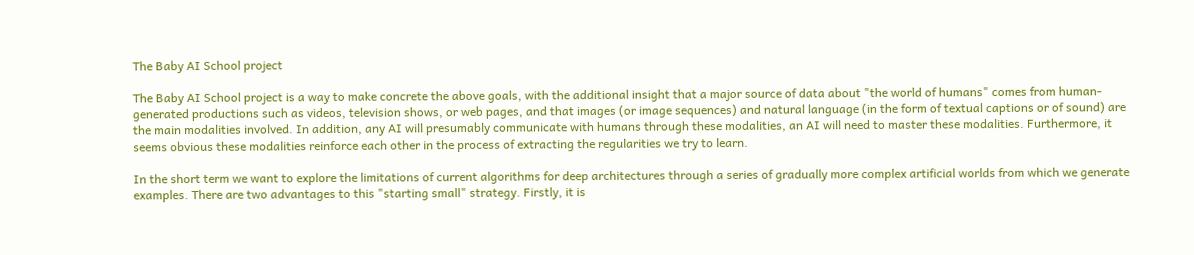The Baby AI School project

The Baby AI School project is a way to make concrete the above goals, with the additional insight that a major source of data about "the world of humans" comes from human-generated productions such as videos, television shows, or web pages, and that images (or image sequences) and natural language (in the form of textual captions or of sound) are the main modalities involved. In addition, any AI will presumably communicate with humans through these modalities, an AI will need to master these modalities. Furthermore, it seems obvious these modalities reinforce each other in the process of extracting the regularities we try to learn.

In the short term we want to explore the limitations of current algorithms for deep architectures through a series of gradually more complex artificial worlds from which we generate examples. There are two advantages to this "starting small" strategy. Firstly, it is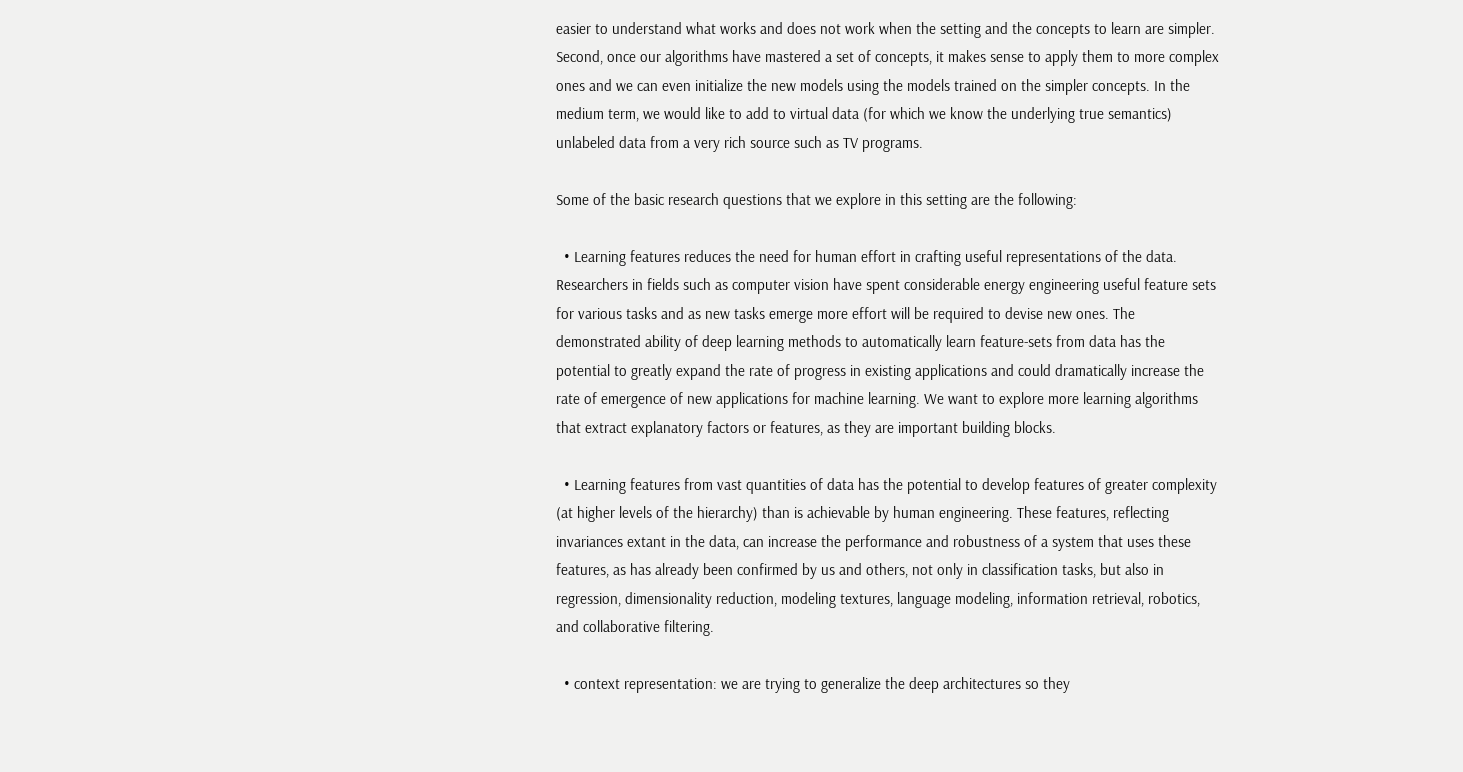easier to understand what works and does not work when the setting and the concepts to learn are simpler. Second, once our algorithms have mastered a set of concepts, it makes sense to apply them to more complex ones and we can even initialize the new models using the models trained on the simpler concepts. In the medium term, we would like to add to virtual data (for which we know the underlying true semantics) unlabeled data from a very rich source such as TV programs.

Some of the basic research questions that we explore in this setting are the following:

  • Learning features reduces the need for human effort in crafting useful representations of the data. Researchers in fields such as computer vision have spent considerable energy engineering useful feature sets for various tasks and as new tasks emerge more effort will be required to devise new ones. The demonstrated ability of deep learning methods to automatically learn feature-sets from data has the potential to greatly expand the rate of progress in existing applications and could dramatically increase the rate of emergence of new applications for machine learning. We want to explore more learning algorithms that extract explanatory factors or features, as they are important building blocks.

  • Learning features from vast quantities of data has the potential to develop features of greater complexity (at higher levels of the hierarchy) than is achievable by human engineering. These features, reflecting invariances extant in the data, can increase the performance and robustness of a system that uses these features, as has already been confirmed by us and others, not only in classification tasks, but also in regression, dimensionality reduction, modeling textures, language modeling, information retrieval, robotics, and collaborative filtering.

  • context representation: we are trying to generalize the deep architectures so they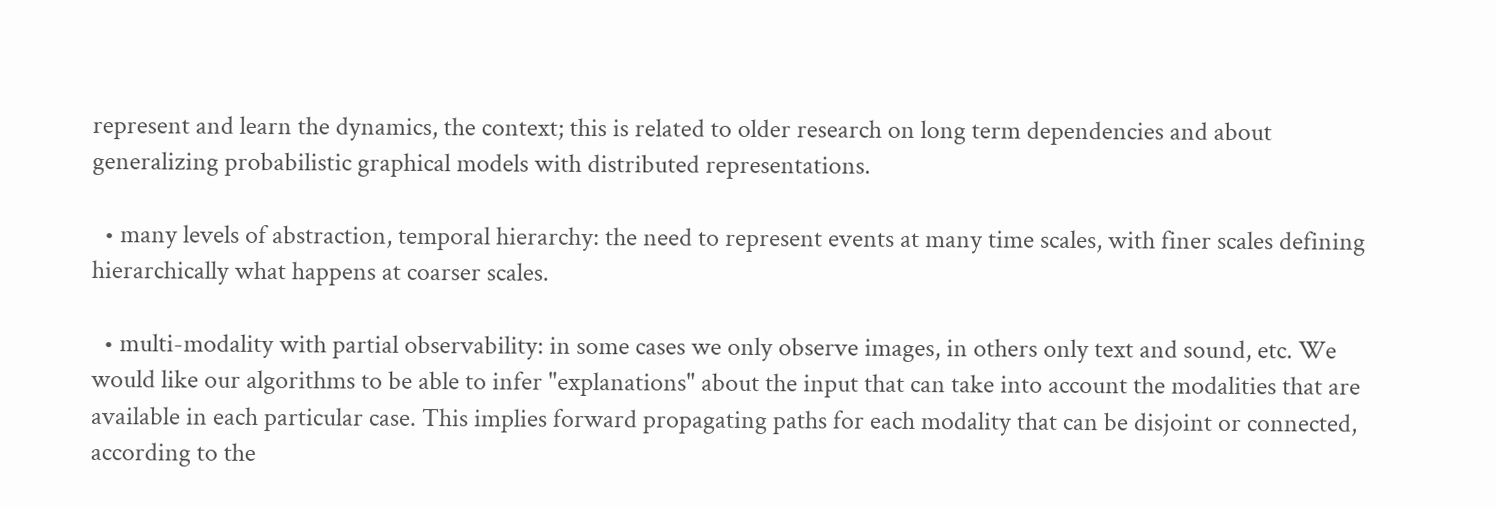represent and learn the dynamics, the context; this is related to older research on long term dependencies and about generalizing probabilistic graphical models with distributed representations.

  • many levels of abstraction, temporal hierarchy: the need to represent events at many time scales, with finer scales defining hierarchically what happens at coarser scales.

  • multi-modality with partial observability: in some cases we only observe images, in others only text and sound, etc. We would like our algorithms to be able to infer "explanations" about the input that can take into account the modalities that are available in each particular case. This implies forward propagating paths for each modality that can be disjoint or connected, according to the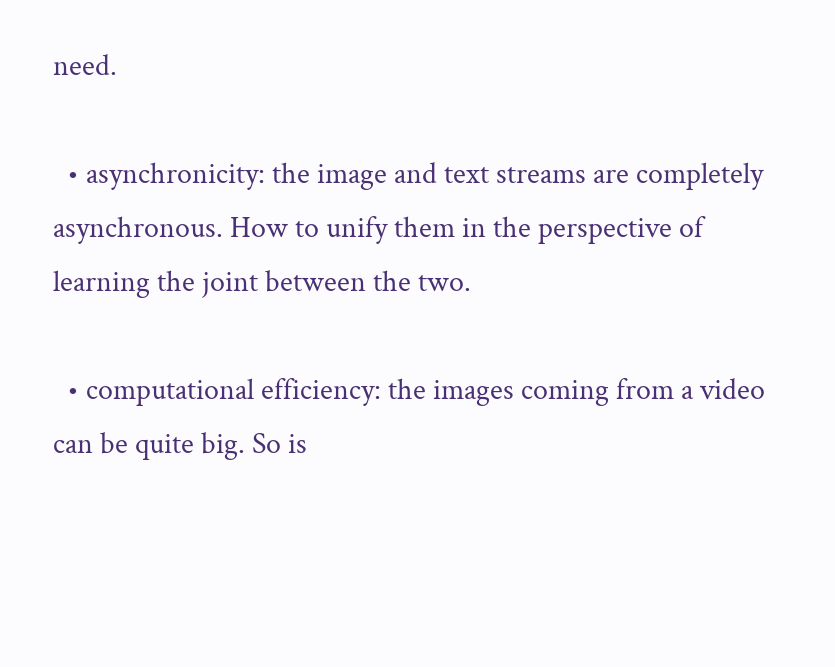need.

  • asynchronicity: the image and text streams are completely asynchronous. How to unify them in the perspective of learning the joint between the two.

  • computational efficiency: the images coming from a video can be quite big. So is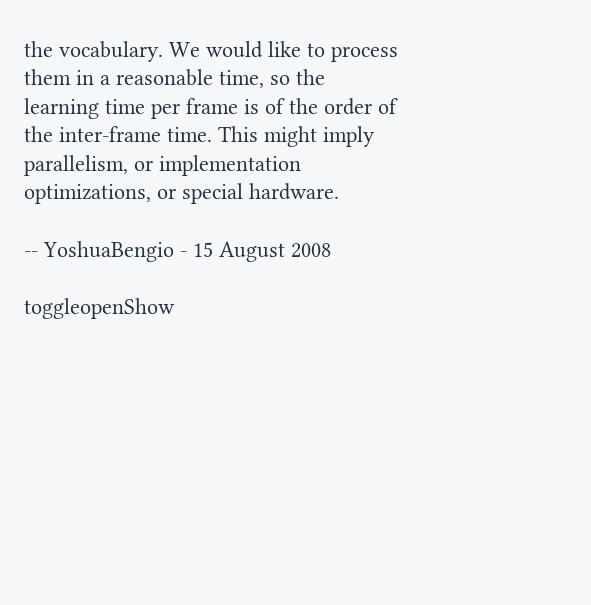the vocabulary. We would like to process them in a reasonable time, so the learning time per frame is of the order of the inter-frame time. This might imply parallelism, or implementation optimizations, or special hardware.

-- YoshuaBengio - 15 August 2008

toggleopenShow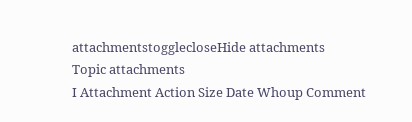attachmentstogglecloseHide attachments
Topic attachments
I Attachment Action Size Date Whoup Comment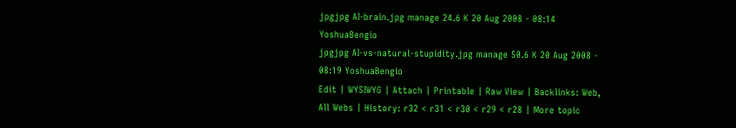jpgjpg AI-brain.jpg manage 24.6 K 20 Aug 2008 - 08:14 YoshuaBengio
jpgjpg AI-vs-natural-stupidity.jpg manage 50.6 K 20 Aug 2008 - 08:19 YoshuaBengio
Edit | WYSIWYG | Attach | Printable | Raw View | Backlinks: Web, All Webs | History: r32 < r31 < r30 < r29 < r28 | More topic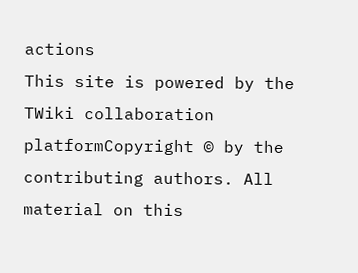actions
This site is powered by the TWiki collaboration platformCopyright © by the contributing authors. All material on this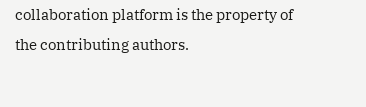collaboration platform is the property of the contributing authors.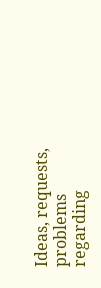Ideas, requests, problems regarding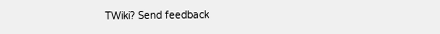TWiki? Send feedback